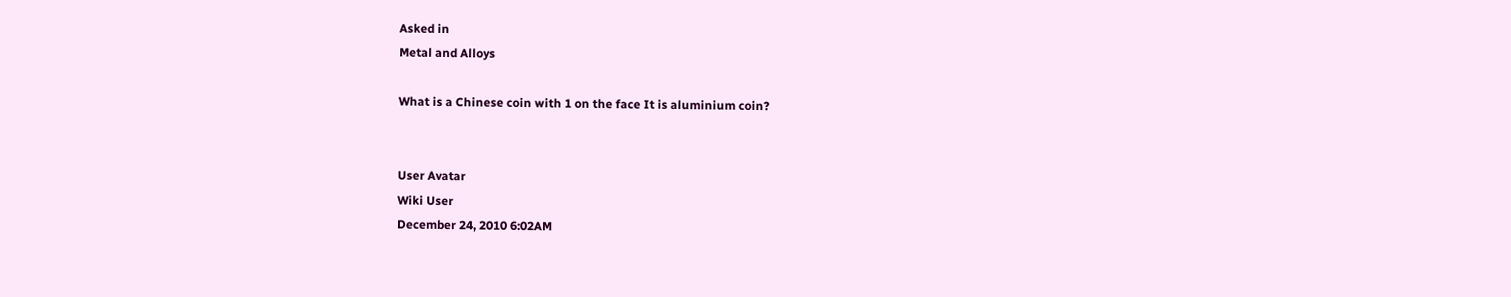Asked in
Metal and Alloys

What is a Chinese coin with 1 on the face It is aluminium coin?


User Avatar
Wiki User
December 24, 2010 6:02AM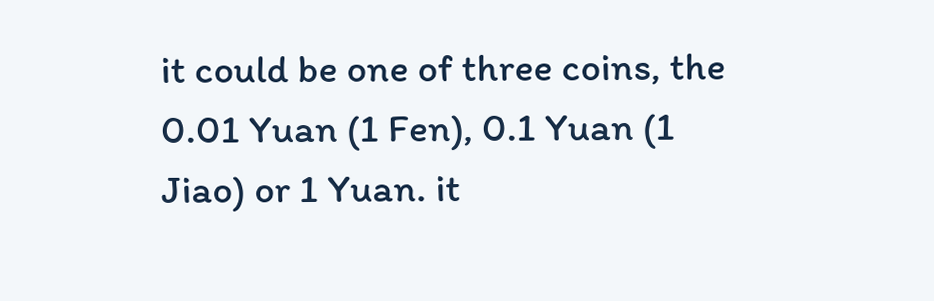it could be one of three coins, the 0.01 Yuan (1 Fen), 0.1 Yuan (1 Jiao) or 1 Yuan. it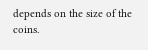depends on the size of the coins.